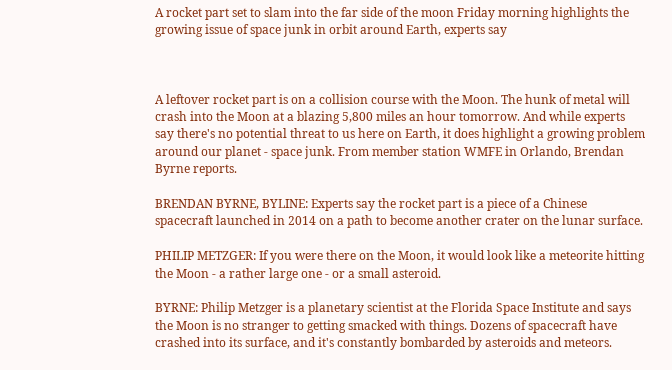A rocket part set to slam into the far side of the moon Friday morning highlights the growing issue of space junk in orbit around Earth, experts say



A leftover rocket part is on a collision course with the Moon. The hunk of metal will crash into the Moon at a blazing 5,800 miles an hour tomorrow. And while experts say there's no potential threat to us here on Earth, it does highlight a growing problem around our planet - space junk. From member station WMFE in Orlando, Brendan Byrne reports.

BRENDAN BYRNE, BYLINE: Experts say the rocket part is a piece of a Chinese spacecraft launched in 2014 on a path to become another crater on the lunar surface.

PHILIP METZGER: If you were there on the Moon, it would look like a meteorite hitting the Moon - a rather large one - or a small asteroid.

BYRNE: Philip Metzger is a planetary scientist at the Florida Space Institute and says the Moon is no stranger to getting smacked with things. Dozens of spacecraft have crashed into its surface, and it's constantly bombarded by asteroids and meteors.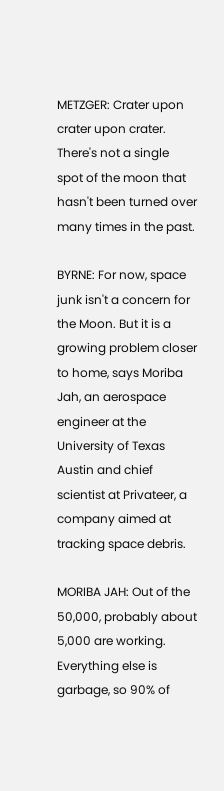METZGER: Crater upon crater upon crater. There's not a single spot of the moon that hasn't been turned over many times in the past.

BYRNE: For now, space junk isn't a concern for the Moon. But it is a growing problem closer to home, says Moriba Jah, an aerospace engineer at the University of Texas Austin and chief scientist at Privateer, a company aimed at tracking space debris.

MORIBA JAH: Out of the 50,000, probably about 5,000 are working. Everything else is garbage, so 90% of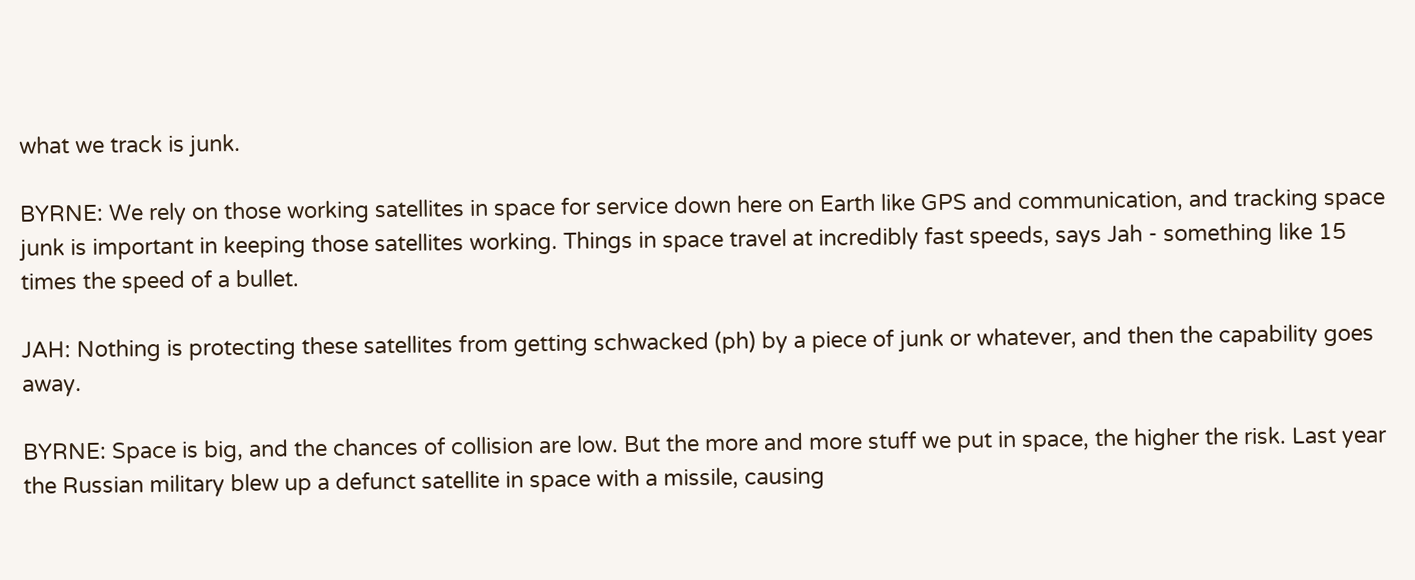what we track is junk.

BYRNE: We rely on those working satellites in space for service down here on Earth like GPS and communication, and tracking space junk is important in keeping those satellites working. Things in space travel at incredibly fast speeds, says Jah - something like 15 times the speed of a bullet.

JAH: Nothing is protecting these satellites from getting schwacked (ph) by a piece of junk or whatever, and then the capability goes away.

BYRNE: Space is big, and the chances of collision are low. But the more and more stuff we put in space, the higher the risk. Last year the Russian military blew up a defunct satellite in space with a missile, causing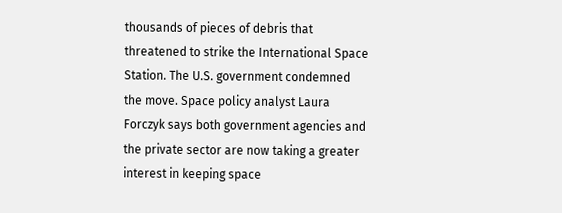thousands of pieces of debris that threatened to strike the International Space Station. The U.S. government condemned the move. Space policy analyst Laura Forczyk says both government agencies and the private sector are now taking a greater interest in keeping space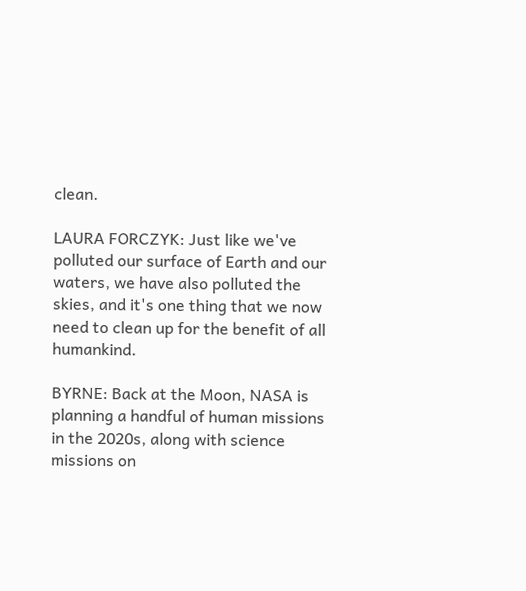clean.

LAURA FORCZYK: Just like we've polluted our surface of Earth and our waters, we have also polluted the skies, and it's one thing that we now need to clean up for the benefit of all humankind.

BYRNE: Back at the Moon, NASA is planning a handful of human missions in the 2020s, along with science missions on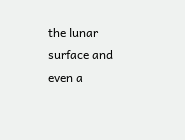the lunar surface and even a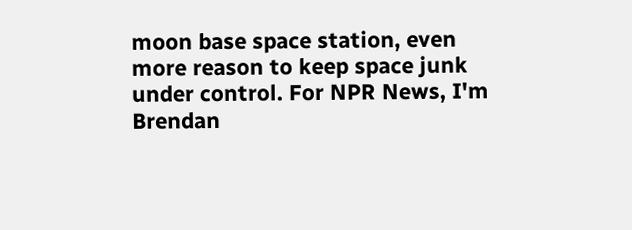moon base space station, even more reason to keep space junk under control. For NPR News, I'm Brendan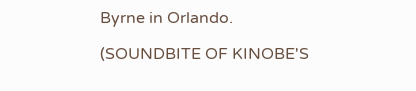Byrne in Orlando.

(SOUNDBITE OF KINOBE'S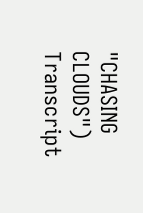"CHASING CLOUDS") Transcript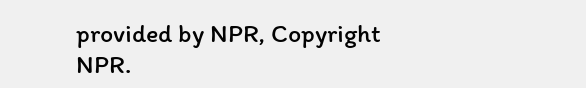provided by NPR, Copyright NPR.